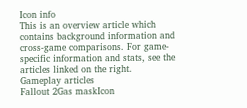Icon info
This is an overview article which contains background information and cross-game comparisons. For game-specific information and stats, see the articles linked on the right.
Gameplay articles
Fallout 2Gas maskIcon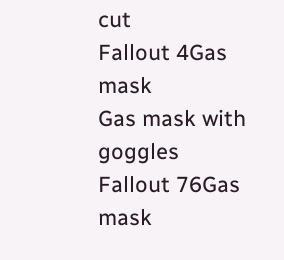cut
Fallout 4Gas mask
Gas mask with goggles
Fallout 76Gas mask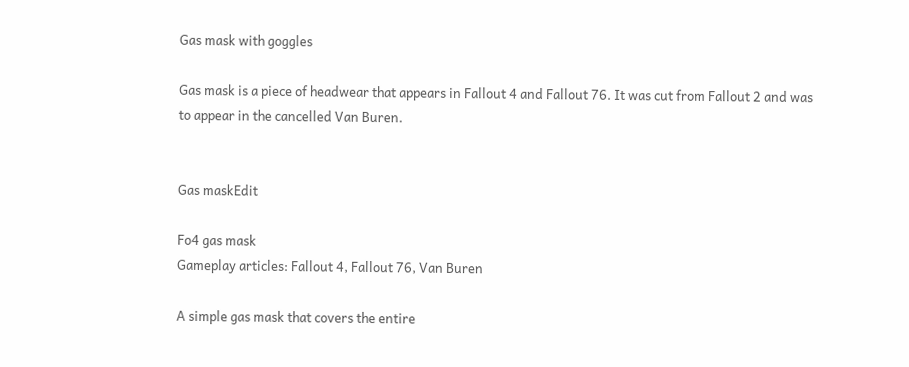Gas mask with goggles

Gas mask is a piece of headwear that appears in Fallout 4 and Fallout 76. It was cut from Fallout 2 and was to appear in the cancelled Van Buren.


Gas maskEdit

Fo4 gas mask
Gameplay articles: Fallout 4, Fallout 76, Van Buren

A simple gas mask that covers the entire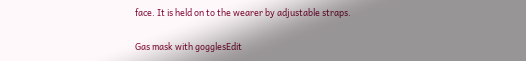face. It is held on to the wearer by adjustable straps.

Gas mask with gogglesEdit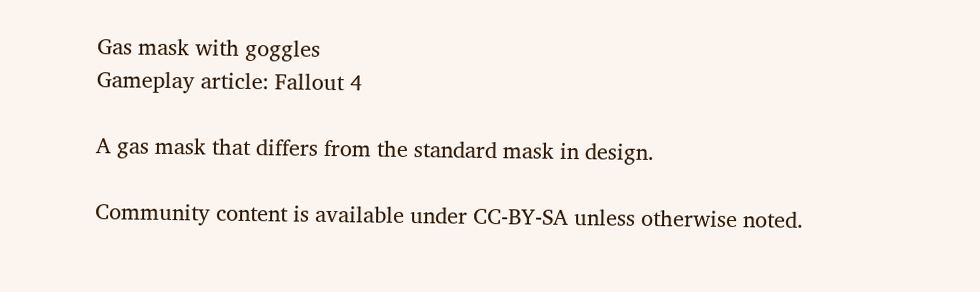Gas mask with goggles
Gameplay article: Fallout 4

A gas mask that differs from the standard mask in design.

Community content is available under CC-BY-SA unless otherwise noted.